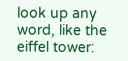look up any word, like the eiffel tower: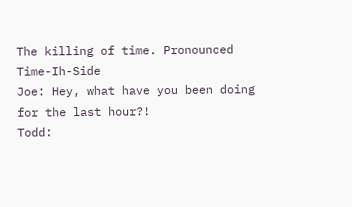The killing of time. Pronounced Time-Ih-Side
Joe: Hey, what have you been doing for the last hour?!
Todd: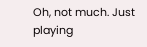Oh, not much. Just playing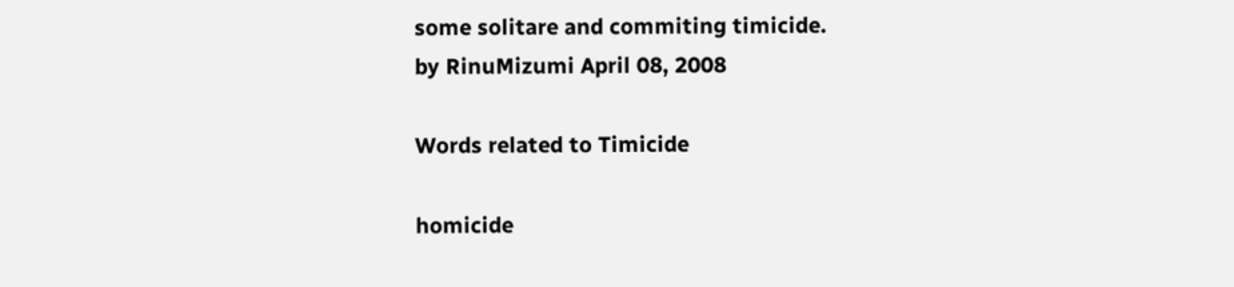some solitare and commiting timicide.
by RinuMizumi April 08, 2008

Words related to Timicide

homicide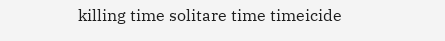killing time solitare time timeicide